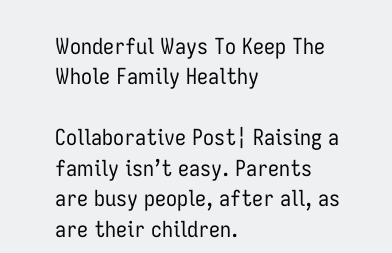Wonderful Ways To Keep The Whole Family Healthy

Collaborative Post¦ Raising a family isn’t easy. Parents are busy people, after all, as are their children.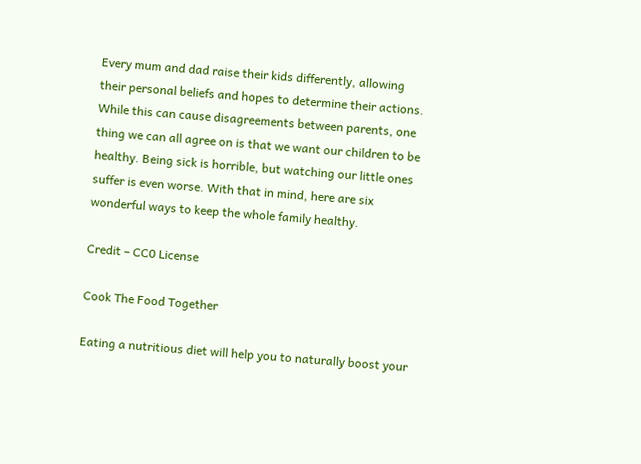Every mum and dad raise their kids differently, allowing their personal beliefs and hopes to determine their actions. While this can cause disagreements between parents, one thing we can all agree on is that we want our children to be healthy. Being sick is horrible, but watching our little ones suffer is even worse. With that in mind, here are six wonderful ways to keep the whole family healthy.

Credit – CC0 License

Cook The Food Together

Eating a nutritious diet will help you to naturally boost your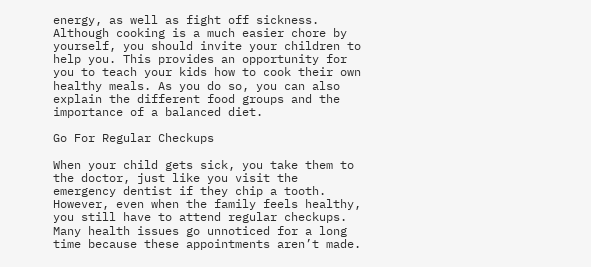energy, as well as fight off sickness. Although cooking is a much easier chore by yourself, you should invite your children to help you. This provides an opportunity for you to teach your kids how to cook their own healthy meals. As you do so, you can also explain the different food groups and the importance of a balanced diet.

Go For Regular Checkups

When your child gets sick, you take them to the doctor, just like you visit the emergency dentist if they chip a tooth. However, even when the family feels healthy, you still have to attend regular checkups. Many health issues go unnoticed for a long time because these appointments aren’t made.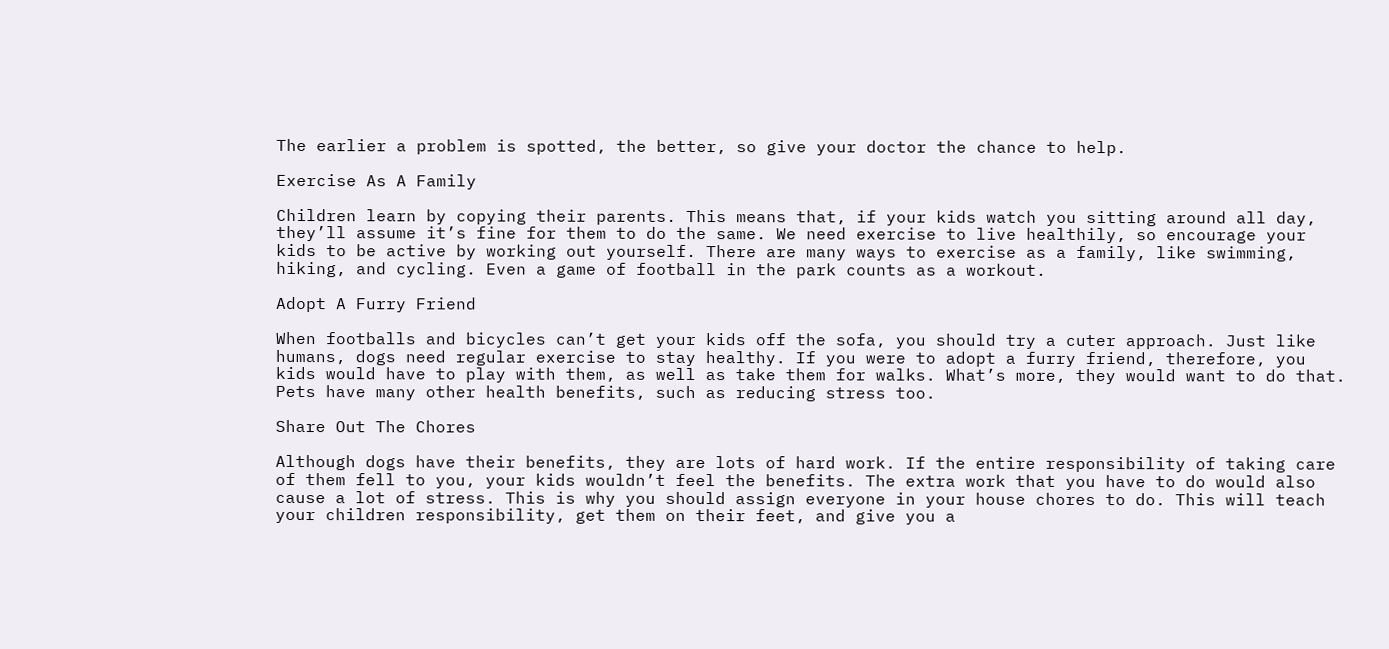The earlier a problem is spotted, the better, so give your doctor the chance to help.

Exercise As A Family

Children learn by copying their parents. This means that, if your kids watch you sitting around all day, they’ll assume it’s fine for them to do the same. We need exercise to live healthily, so encourage your kids to be active by working out yourself. There are many ways to exercise as a family, like swimming, hiking, and cycling. Even a game of football in the park counts as a workout.

Adopt A Furry Friend

When footballs and bicycles can’t get your kids off the sofa, you should try a cuter approach. Just like humans, dogs need regular exercise to stay healthy. If you were to adopt a furry friend, therefore, you kids would have to play with them, as well as take them for walks. What’s more, they would want to do that. Pets have many other health benefits, such as reducing stress too.

Share Out The Chores

Although dogs have their benefits, they are lots of hard work. If the entire responsibility of taking care of them fell to you, your kids wouldn’t feel the benefits. The extra work that you have to do would also cause a lot of stress. This is why you should assign everyone in your house chores to do. This will teach your children responsibility, get them on their feet, and give you a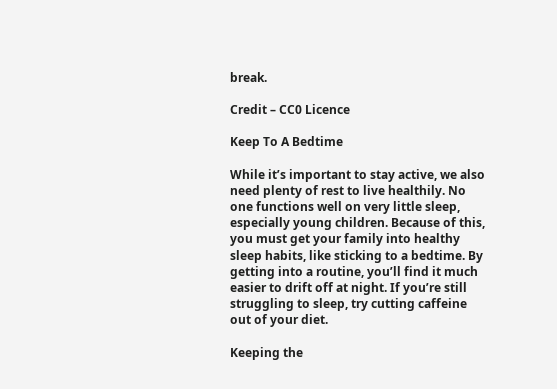break.

Credit – CC0 Licence

Keep To A Bedtime

While it’s important to stay active, we also need plenty of rest to live healthily. No one functions well on very little sleep, especially young children. Because of this, you must get your family into healthy sleep habits, like sticking to a bedtime. By getting into a routine, you’ll find it much easier to drift off at night. If you’re still struggling to sleep, try cutting caffeine out of your diet.

Keeping the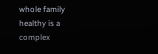whole family healthy is a complex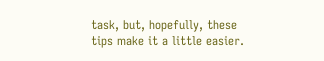task, but, hopefully, these tips make it a little easier.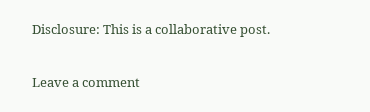Disclosure: This is a collaborative post.

Leave a comment